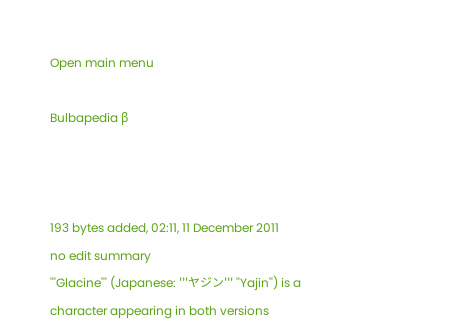Open main menu

Bulbapedia β



193 bytes added, 02:11, 11 December 2011
no edit summary
'''Glacine''' (Japanese: '''ヤジン''' ''Yajin'') is a character appearing in both versions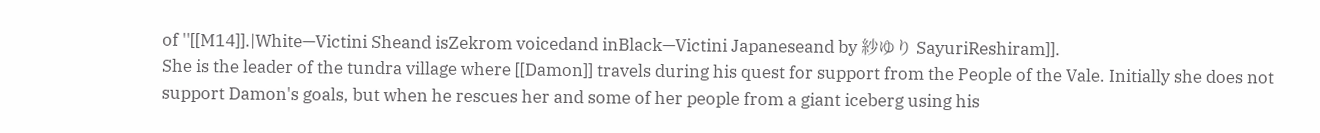of ''[[M14]].|White—Victini Sheand isZekrom voicedand inBlack—Victini Japaneseand by 紗ゆり SayuriReshiram]].
She is the leader of the tundra village where [[Damon]] travels during his quest for support from the People of the Vale. Initially she does not support Damon's goals, but when he rescues her and some of her people from a giant iceberg using his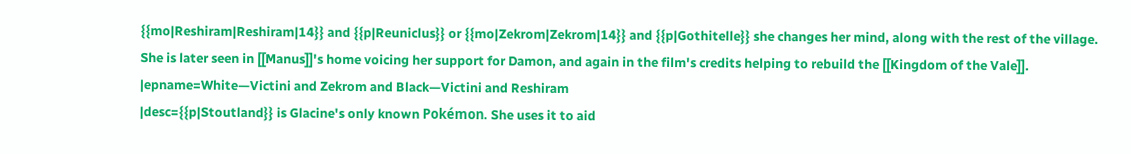{{mo|Reshiram|Reshiram|14}} and {{p|Reuniclus}} or {{mo|Zekrom|Zekrom|14}} and {{p|Gothitelle}} she changes her mind, along with the rest of the village. She is later seen in [[Manus]]'s home voicing her support for Damon, and again in the film's credits helping to rebuild the [[Kingdom of the Vale]].
|epname=White—Victini and Zekrom and Black—Victini and Reshiram
|desc={{p|Stoutland}} is Glacine's only known Pokémon. She uses it to aid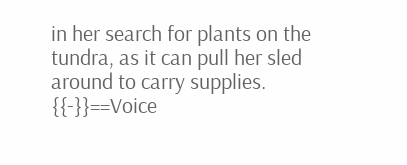in her search for plants on the tundra, as it can pull her sled around to carry supplies.
{{-}}==Voice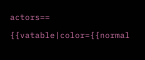actors==
{{vatable|color={{normal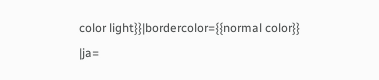color light}}|bordercolor={{normal color}}
|ja=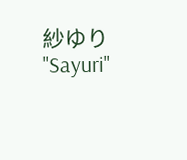紗ゆり ''Sayuri''